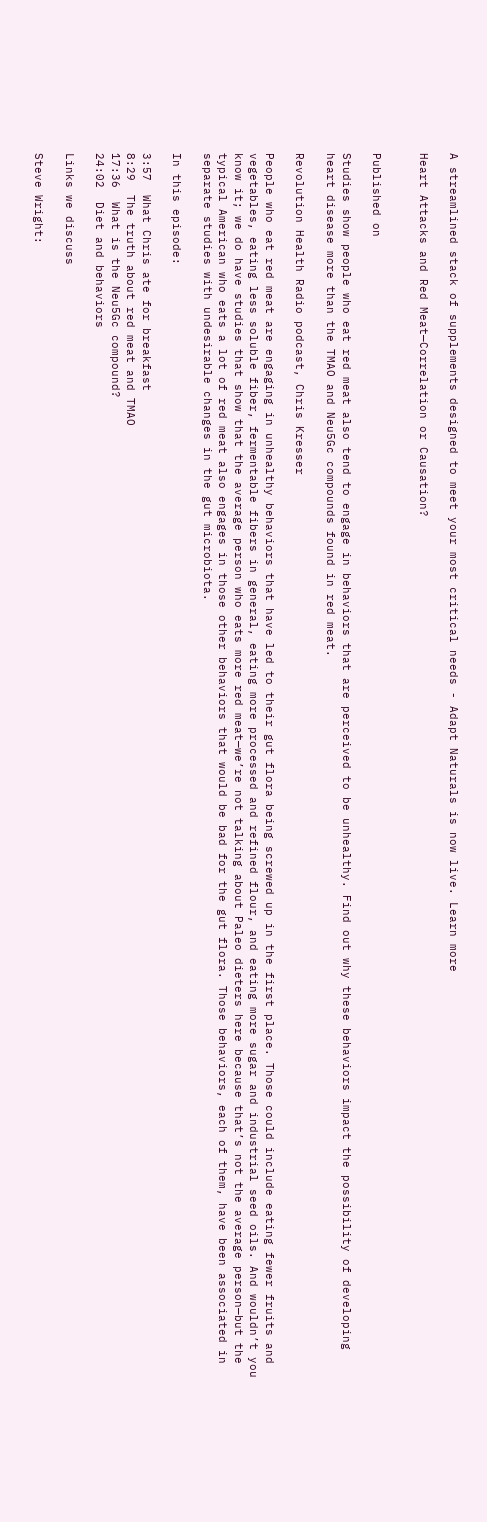A streamlined stack of supplements designed to meet your most critical needs - Adapt Naturals is now live. Learn more

Heart Attacks and Red Meat—Correlation or Causation?


Published on

Studies show people who eat red meat also tend to engage in behaviors that are perceived to be unhealthy. Find out why these behaviors impact the possibility of developing heart disease more than the TMAO and Neu5Gc compounds found in red meat.

Revolution Health Radio podcast, Chris Kresser

People who eat red meat are engaging in unhealthy behaviors that have led to their gut flora being screwed up in the first place. Those could include eating fewer fruits and vegetables, eating less soluble fiber, fermentable fibers in general, eating more processed and refined flour, and eating more sugar and industrial seed oils. And wouldn’t you know it; we do have studies that show that the average person who eats more red meat—we’re not talking about Paleo dieters here because that’s not the average person—but the typical American who eats a lot of red meat also engages in those other behaviors that would be bad for the gut flora. Those behaviors, each of them, have been associated in separate studies with undesirable changes in the gut microbiota.

In this episode:

3:57  What Chris ate for breakfast
8:29  The truth about red meat and TMAO
17:36  What is the Neu5Gc compound?
24:02  Diet and behaviors

Links we discuss

Steve Wright: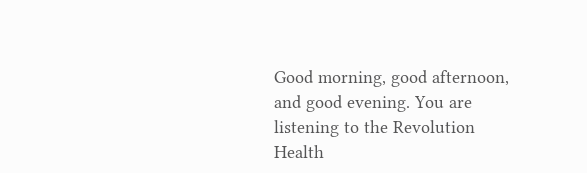Good morning, good afternoon, and good evening. You are listening to the Revolution Health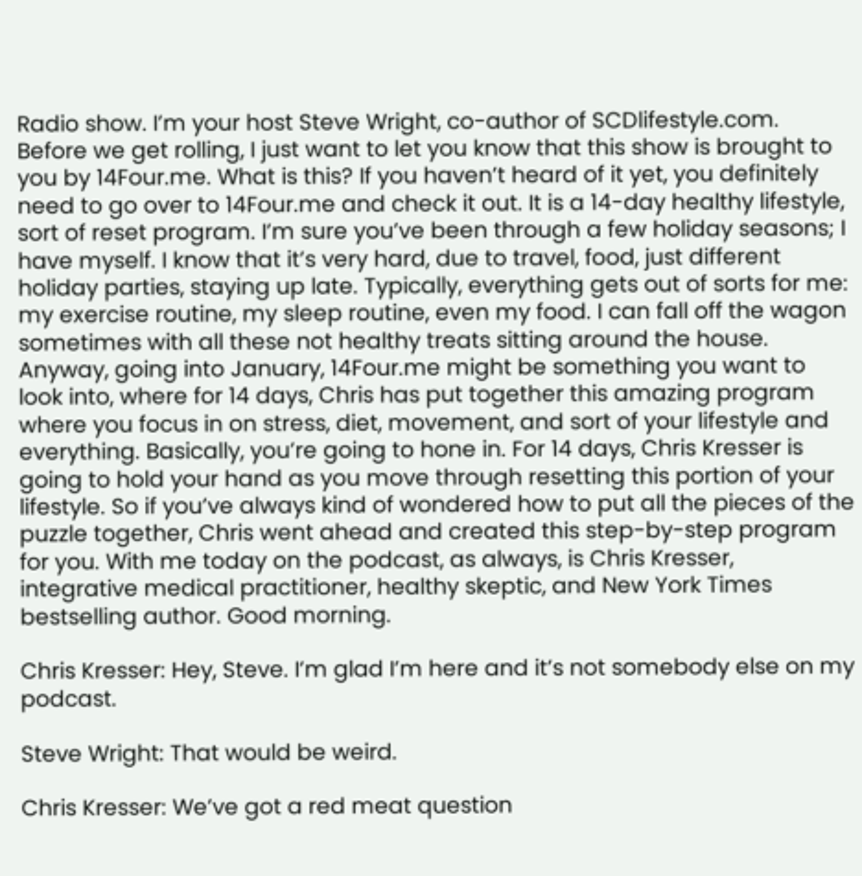Radio show. I’m your host Steve Wright, co-author of SCDlifestyle.com. Before we get rolling, I just want to let you know that this show is brought to you by 14Four.me. What is this? If you haven’t heard of it yet, you definitely need to go over to 14Four.me and check it out. It is a 14-day healthy lifestyle, sort of reset program. I’m sure you’ve been through a few holiday seasons; I have myself. I know that it’s very hard, due to travel, food, just different holiday parties, staying up late. Typically, everything gets out of sorts for me: my exercise routine, my sleep routine, even my food. I can fall off the wagon sometimes with all these not healthy treats sitting around the house. Anyway, going into January, 14Four.me might be something you want to look into, where for 14 days, Chris has put together this amazing program where you focus in on stress, diet, movement, and sort of your lifestyle and everything. Basically, you’re going to hone in. For 14 days, Chris Kresser is going to hold your hand as you move through resetting this portion of your lifestyle. So if you’ve always kind of wondered how to put all the pieces of the puzzle together, Chris went ahead and created this step-by-step program for you. With me today on the podcast, as always, is Chris Kresser, integrative medical practitioner, healthy skeptic, and New York Times bestselling author. Good morning.

Chris Kresser: Hey, Steve. I’m glad I’m here and it’s not somebody else on my podcast.

Steve Wright: That would be weird.

Chris Kresser: We’ve got a red meat question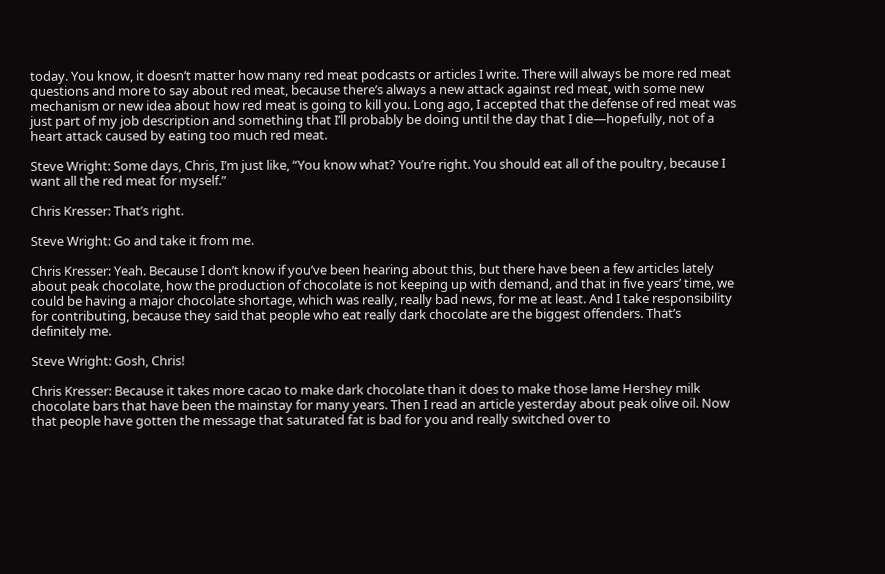today. You know, it doesn’t matter how many red meat podcasts or articles I write. There will always be more red meat questions and more to say about red meat, because there’s always a new attack against red meat, with some new mechanism or new idea about how red meat is going to kill you. Long ago, I accepted that the defense of red meat was just part of my job description and something that I’ll probably be doing until the day that I die—hopefully, not of a heart attack caused by eating too much red meat.

Steve Wright: Some days, Chris, I’m just like, “You know what? You’re right. You should eat all of the poultry, because I want all the red meat for myself.”

Chris Kresser: That’s right.

Steve Wright: Go and take it from me.

Chris Kresser: Yeah. Because I don’t know if you’ve been hearing about this, but there have been a few articles lately about peak chocolate, how the production of chocolate is not keeping up with demand, and that in five years’ time, we could be having a major chocolate shortage, which was really, really bad news, for me at least. And I take responsibility for contributing, because they said that people who eat really dark chocolate are the biggest offenders. That’s definitely me.

Steve Wright: Gosh, Chris!

Chris Kresser: Because it takes more cacao to make dark chocolate than it does to make those lame Hershey milk chocolate bars that have been the mainstay for many years. Then I read an article yesterday about peak olive oil. Now that people have gotten the message that saturated fat is bad for you and really switched over to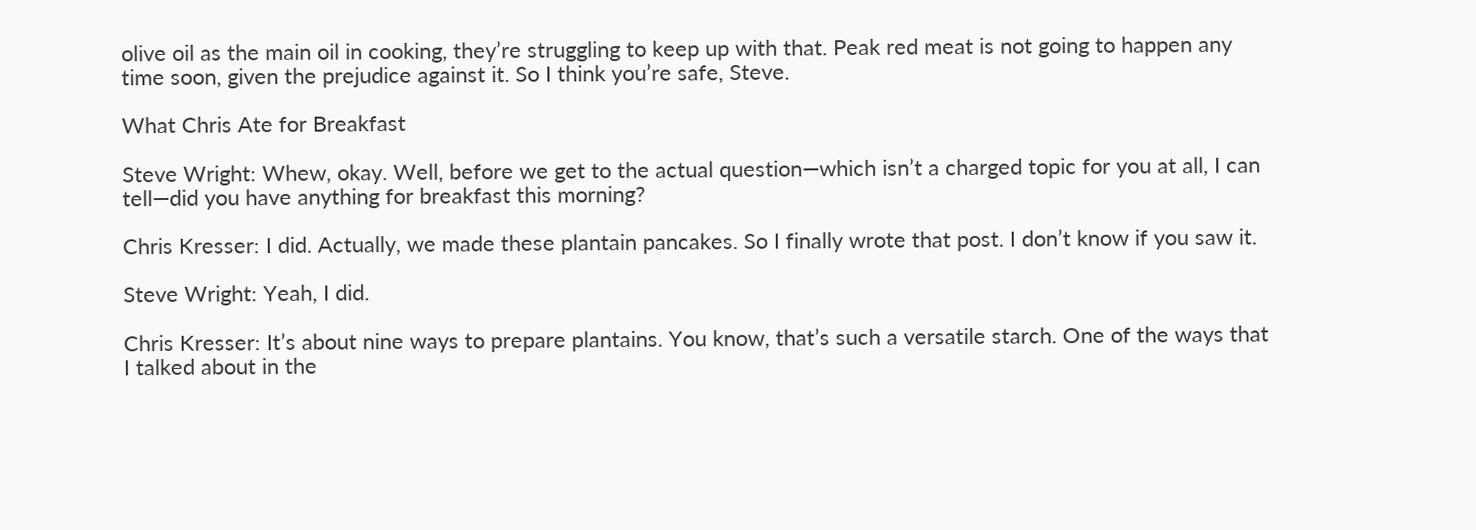olive oil as the main oil in cooking, they’re struggling to keep up with that. Peak red meat is not going to happen any time soon, given the prejudice against it. So I think you’re safe, Steve.

What Chris Ate for Breakfast

Steve Wright: Whew, okay. Well, before we get to the actual question—which isn’t a charged topic for you at all, I can tell—did you have anything for breakfast this morning?

Chris Kresser: I did. Actually, we made these plantain pancakes. So I finally wrote that post. I don’t know if you saw it.

Steve Wright: Yeah, I did.

Chris Kresser: It’s about nine ways to prepare plantains. You know, that’s such a versatile starch. One of the ways that I talked about in the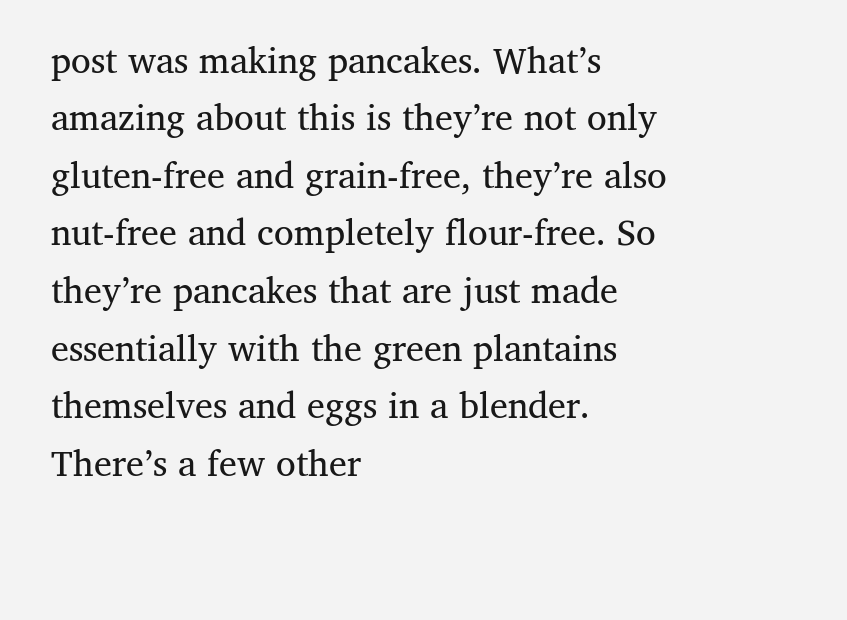post was making pancakes. What’s amazing about this is they’re not only gluten-free and grain-free, they’re also nut-free and completely flour-free. So they’re pancakes that are just made essentially with the green plantains themselves and eggs in a blender. There’s a few other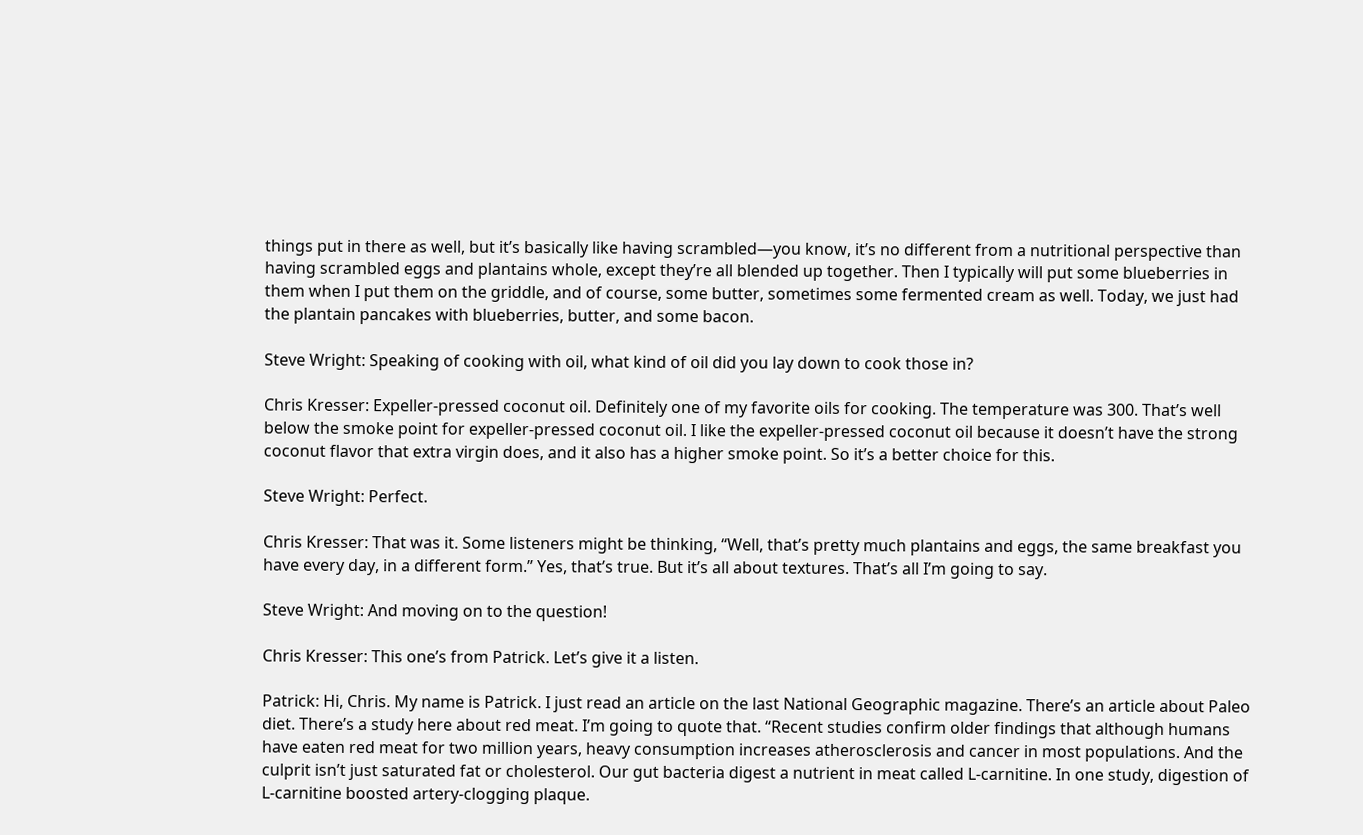things put in there as well, but it’s basically like having scrambled—you know, it’s no different from a nutritional perspective than having scrambled eggs and plantains whole, except they’re all blended up together. Then I typically will put some blueberries in them when I put them on the griddle, and of course, some butter, sometimes some fermented cream as well. Today, we just had the plantain pancakes with blueberries, butter, and some bacon.

Steve Wright: Speaking of cooking with oil, what kind of oil did you lay down to cook those in?

Chris Kresser: Expeller-pressed coconut oil. Definitely one of my favorite oils for cooking. The temperature was 300. That’s well below the smoke point for expeller-pressed coconut oil. I like the expeller-pressed coconut oil because it doesn’t have the strong coconut flavor that extra virgin does, and it also has a higher smoke point. So it’s a better choice for this.

Steve Wright: Perfect.

Chris Kresser: That was it. Some listeners might be thinking, “Well, that’s pretty much plantains and eggs, the same breakfast you have every day, in a different form.” Yes, that’s true. But it’s all about textures. That’s all I’m going to say.

Steve Wright: And moving on to the question!

Chris Kresser: This one’s from Patrick. Let’s give it a listen.

Patrick: Hi, Chris. My name is Patrick. I just read an article on the last National Geographic magazine. There’s an article about Paleo diet. There’s a study here about red meat. I’m going to quote that. “Recent studies confirm older findings that although humans have eaten red meat for two million years, heavy consumption increases atherosclerosis and cancer in most populations. And the culprit isn’t just saturated fat or cholesterol. Our gut bacteria digest a nutrient in meat called L-carnitine. In one study, digestion of L-carnitine boosted artery-clogging plaque.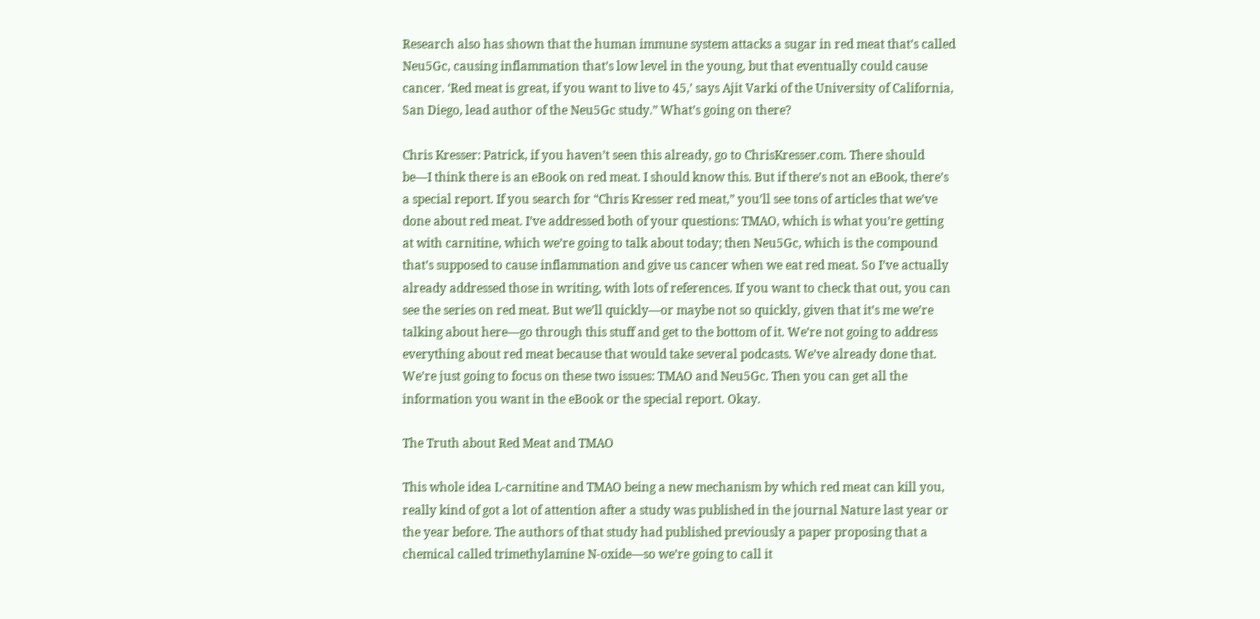Research also has shown that the human immune system attacks a sugar in red meat that’s called Neu5Gc, causing inflammation that’s low level in the young, but that eventually could cause cancer. ‘Red meat is great, if you want to live to 45,’ says Ajit Varki of the University of California, San Diego, lead author of the Neu5Gc study.” What’s going on there?

Chris Kresser: Patrick, if you haven’t seen this already, go to ChrisKresser.com. There should be—I think there is an eBook on red meat. I should know this. But if there’s not an eBook, there’s a special report. If you search for “Chris Kresser red meat,” you’ll see tons of articles that we’ve done about red meat. I’ve addressed both of your questions: TMAO, which is what you’re getting at with carnitine, which we’re going to talk about today; then Neu5Gc, which is the compound that’s supposed to cause inflammation and give us cancer when we eat red meat. So I’ve actually already addressed those in writing, with lots of references. If you want to check that out, you can see the series on red meat. But we’ll quickly—or maybe not so quickly, given that it’s me we’re talking about here—go through this stuff and get to the bottom of it. We’re not going to address everything about red meat because that would take several podcasts. We’ve already done that. We’re just going to focus on these two issues: TMAO and Neu5Gc. Then you can get all the information you want in the eBook or the special report. Okay.

The Truth about Red Meat and TMAO

This whole idea L-carnitine and TMAO being a new mechanism by which red meat can kill you, really kind of got a lot of attention after a study was published in the journal Nature last year or the year before. The authors of that study had published previously a paper proposing that a chemical called trimethylamine N-oxide—so we’re going to call it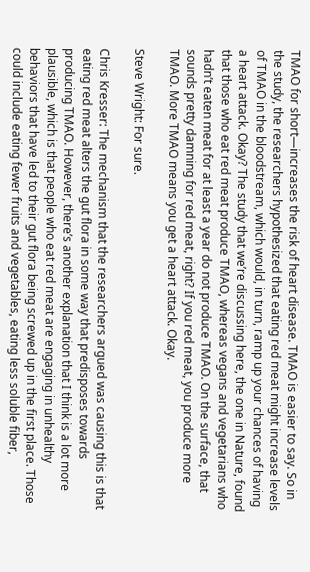TMAO for short—increases the risk of heart disease. TMAO is easier to say. So in the study, the researchers hypothesized that eating red meat might increase levels of TMAO in the bloodstream, which would, in turn, ramp up your chances of having a heart attack. Okay? The study that we’re discussing here, the one in Nature, found that those who eat red meat produce TMAO, whereas vegans and vegetarians who hadn’t eaten meat for at least a year do not produce TMAO. On the surface, that sounds pretty damning for red meat, right? If you red meat, you produce more TMAO. More TMAO means you get a heart attack. Okay.

Steve Wright: For sure.

Chris Kresser: The mechanism that the researchers argued was causing this is that eating red meat alters the gut flora in some way that predisposes towards producing TMAO. However, there’s another explanation that I think is a lot more plausible, which is that people who eat red meat are engaging in unhealthy behaviors that have led to their gut flora being screwed up in the first place. Those could include eating fewer fruits and vegetables, eating less soluble fiber,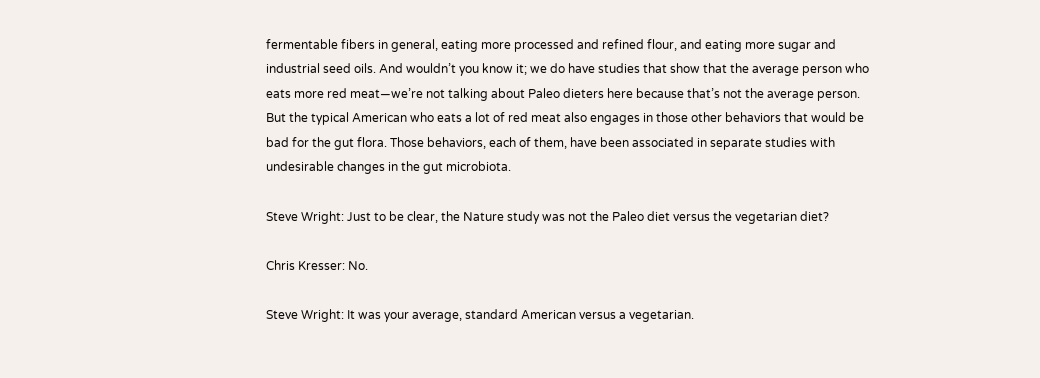fermentable fibers in general, eating more processed and refined flour, and eating more sugar and industrial seed oils. And wouldn’t you know it; we do have studies that show that the average person who eats more red meat—we’re not talking about Paleo dieters here because that’s not the average person. But the typical American who eats a lot of red meat also engages in those other behaviors that would be bad for the gut flora. Those behaviors, each of them, have been associated in separate studies with undesirable changes in the gut microbiota.

Steve Wright: Just to be clear, the Nature study was not the Paleo diet versus the vegetarian diet?

Chris Kresser: No.

Steve Wright: It was your average, standard American versus a vegetarian.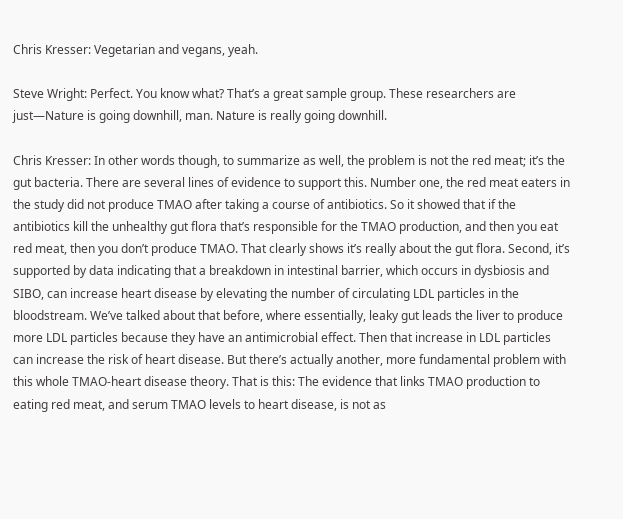Chris Kresser: Vegetarian and vegans, yeah.

Steve Wright: Perfect. You know what? That’s a great sample group. These researchers are just—Nature is going downhill, man. Nature is really going downhill.

Chris Kresser: In other words though, to summarize as well, the problem is not the red meat; it’s the gut bacteria. There are several lines of evidence to support this. Number one, the red meat eaters in the study did not produce TMAO after taking a course of antibiotics. So it showed that if the antibiotics kill the unhealthy gut flora that’s responsible for the TMAO production, and then you eat red meat, then you don’t produce TMAO. That clearly shows it’s really about the gut flora. Second, it’s supported by data indicating that a breakdown in intestinal barrier, which occurs in dysbiosis and SIBO, can increase heart disease by elevating the number of circulating LDL particles in the bloodstream. We’ve talked about that before, where essentially, leaky gut leads the liver to produce more LDL particles because they have an antimicrobial effect. Then that increase in LDL particles can increase the risk of heart disease. But there’s actually another, more fundamental problem with this whole TMAO-heart disease theory. That is this: The evidence that links TMAO production to eating red meat, and serum TMAO levels to heart disease, is not as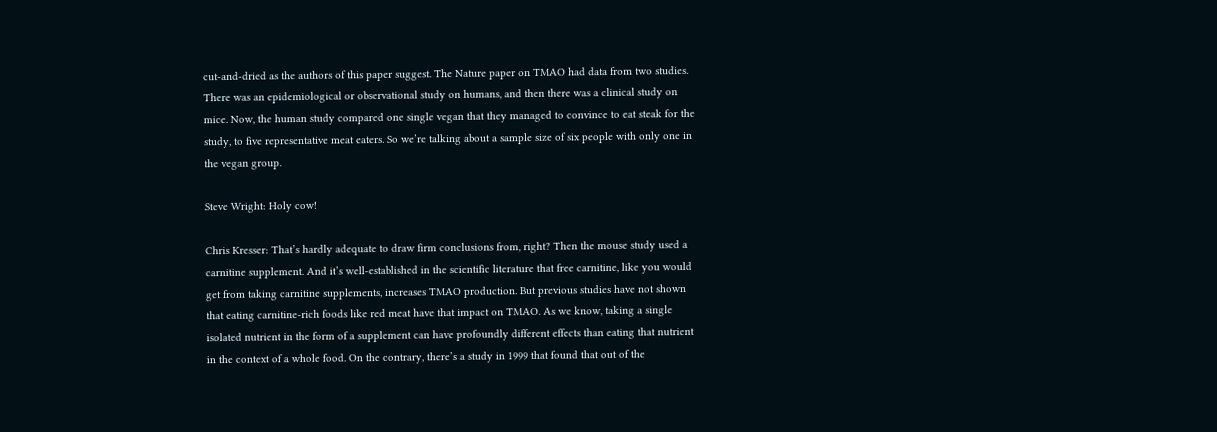cut-and-dried as the authors of this paper suggest. The Nature paper on TMAO had data from two studies. There was an epidemiological or observational study on humans, and then there was a clinical study on mice. Now, the human study compared one single vegan that they managed to convince to eat steak for the study, to five representative meat eaters. So we’re talking about a sample size of six people with only one in the vegan group.

Steve Wright: Holy cow!

Chris Kresser: That’s hardly adequate to draw firm conclusions from, right? Then the mouse study used a carnitine supplement. And it’s well-established in the scientific literature that free carnitine, like you would get from taking carnitine supplements, increases TMAO production. But previous studies have not shown that eating carnitine-rich foods like red meat have that impact on TMAO. As we know, taking a single isolated nutrient in the form of a supplement can have profoundly different effects than eating that nutrient in the context of a whole food. On the contrary, there’s a study in 1999 that found that out of the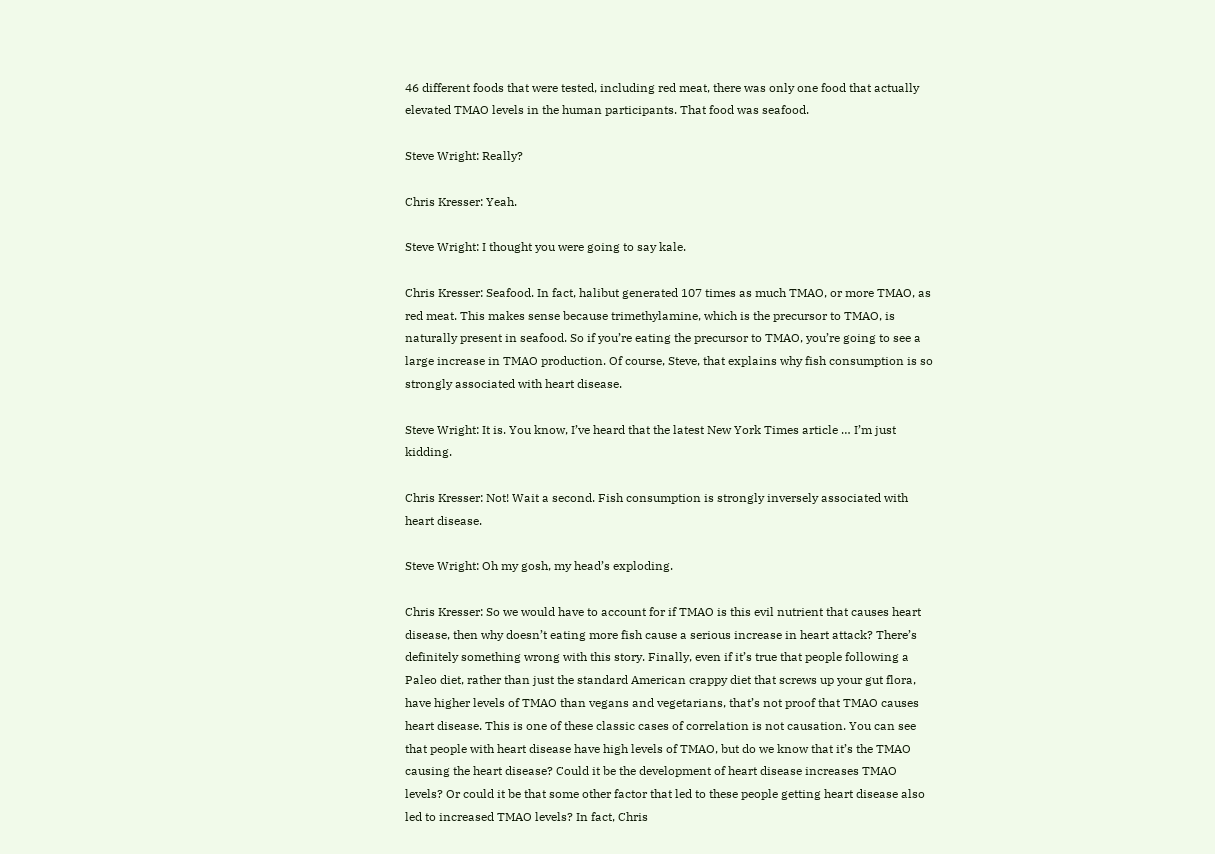46 different foods that were tested, including red meat, there was only one food that actually elevated TMAO levels in the human participants. That food was seafood.

Steve Wright: Really?

Chris Kresser: Yeah.

Steve Wright: I thought you were going to say kale.

Chris Kresser: Seafood. In fact, halibut generated 107 times as much TMAO, or more TMAO, as red meat. This makes sense because trimethylamine, which is the precursor to TMAO, is naturally present in seafood. So if you’re eating the precursor to TMAO, you’re going to see a large increase in TMAO production. Of course, Steve, that explains why fish consumption is so strongly associated with heart disease.

Steve Wright: It is. You know, I’ve heard that the latest New York Times article … I’m just kidding.

Chris Kresser: Not! Wait a second. Fish consumption is strongly inversely associated with heart disease.

Steve Wright: Oh my gosh, my head’s exploding.

Chris Kresser: So we would have to account for if TMAO is this evil nutrient that causes heart disease, then why doesn’t eating more fish cause a serious increase in heart attack? There’s definitely something wrong with this story. Finally, even if it’s true that people following a Paleo diet, rather than just the standard American crappy diet that screws up your gut flora, have higher levels of TMAO than vegans and vegetarians, that’s not proof that TMAO causes heart disease. This is one of these classic cases of correlation is not causation. You can see that people with heart disease have high levels of TMAO, but do we know that it’s the TMAO causing the heart disease? Could it be the development of heart disease increases TMAO levels? Or could it be that some other factor that led to these people getting heart disease also led to increased TMAO levels? In fact, Chris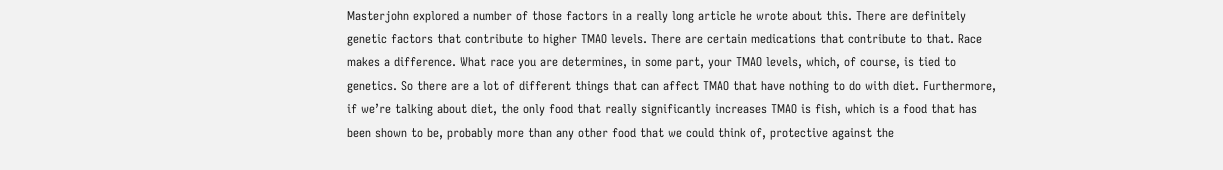Masterjohn explored a number of those factors in a really long article he wrote about this. There are definitely genetic factors that contribute to higher TMAO levels. There are certain medications that contribute to that. Race makes a difference. What race you are determines, in some part, your TMAO levels, which, of course, is tied to genetics. So there are a lot of different things that can affect TMAO that have nothing to do with diet. Furthermore, if we’re talking about diet, the only food that really significantly increases TMAO is fish, which is a food that has been shown to be, probably more than any other food that we could think of, protective against the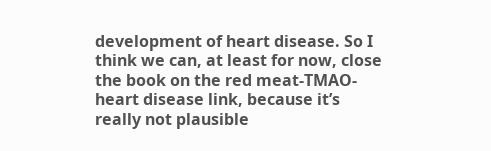development of heart disease. So I think we can, at least for now, close the book on the red meat-TMAO-heart disease link, because it’s really not plausible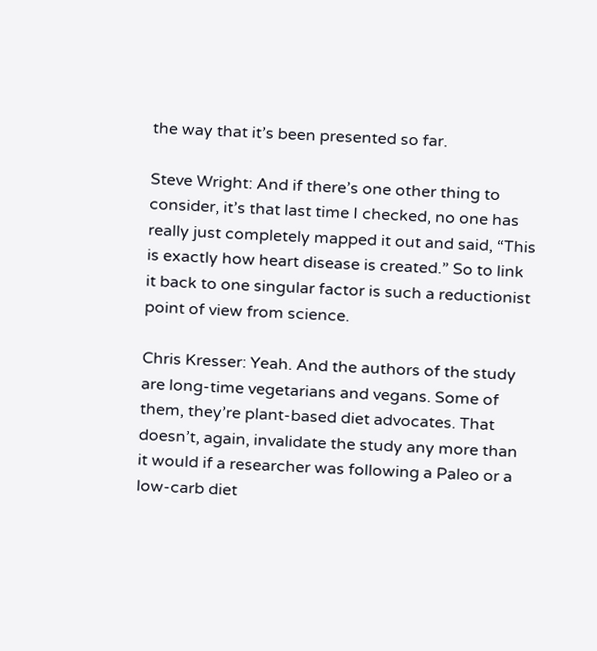the way that it’s been presented so far.

Steve Wright: And if there’s one other thing to consider, it’s that last time I checked, no one has really just completely mapped it out and said, “This is exactly how heart disease is created.” So to link it back to one singular factor is such a reductionist point of view from science.

Chris Kresser: Yeah. And the authors of the study are long-time vegetarians and vegans. Some of them, they’re plant-based diet advocates. That doesn’t, again, invalidate the study any more than it would if a researcher was following a Paleo or a low-carb diet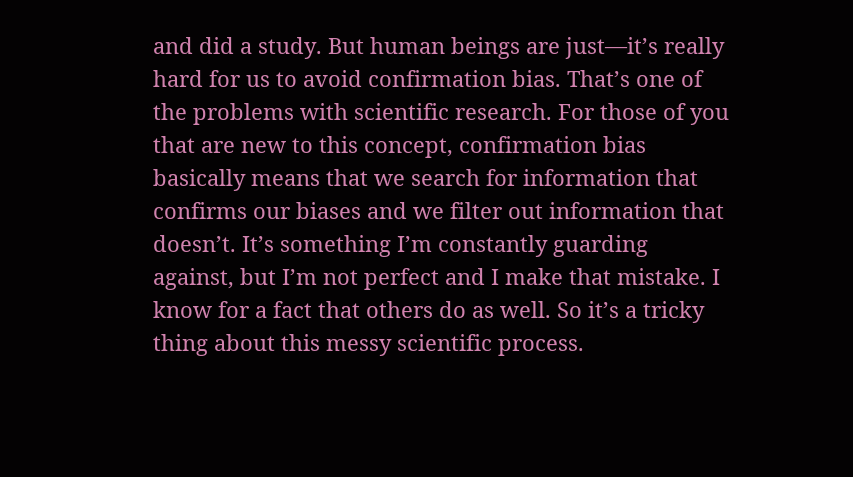and did a study. But human beings are just—it’s really hard for us to avoid confirmation bias. That’s one of the problems with scientific research. For those of you that are new to this concept, confirmation bias basically means that we search for information that confirms our biases and we filter out information that doesn’t. It’s something I’m constantly guarding against, but I’m not perfect and I make that mistake. I know for a fact that others do as well. So it’s a tricky thing about this messy scientific process.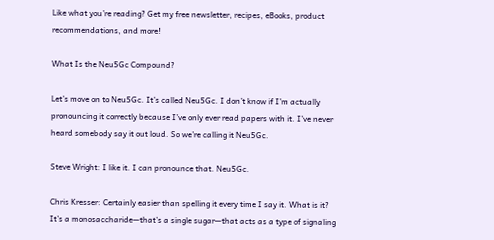Like what you’re reading? Get my free newsletter, recipes, eBooks, product recommendations, and more!

What Is the Neu5Gc Compound?

Let’s move on to Neu5Gc. It’s called Neu5Gc. I don’t know if I’m actually pronouncing it correctly because I’ve only ever read papers with it. I’ve never heard somebody say it out loud. So we’re calling it Neu5Gc.

Steve Wright: I like it. I can pronounce that. Neu5Gc.

Chris Kresser: Certainly easier than spelling it every time I say it. What is it? It’s a monosaccharide—that’s a single sugar—that acts as a type of signaling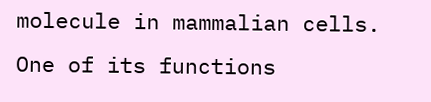molecule in mammalian cells. One of its functions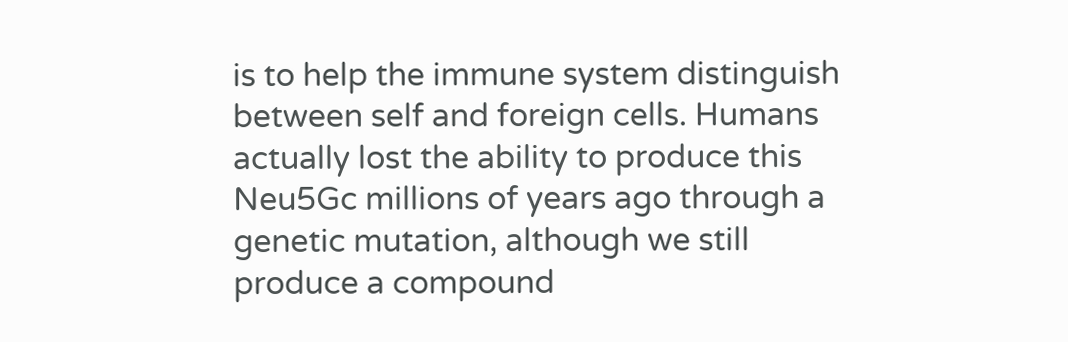is to help the immune system distinguish between self and foreign cells. Humans actually lost the ability to produce this Neu5Gc millions of years ago through a genetic mutation, although we still produce a compound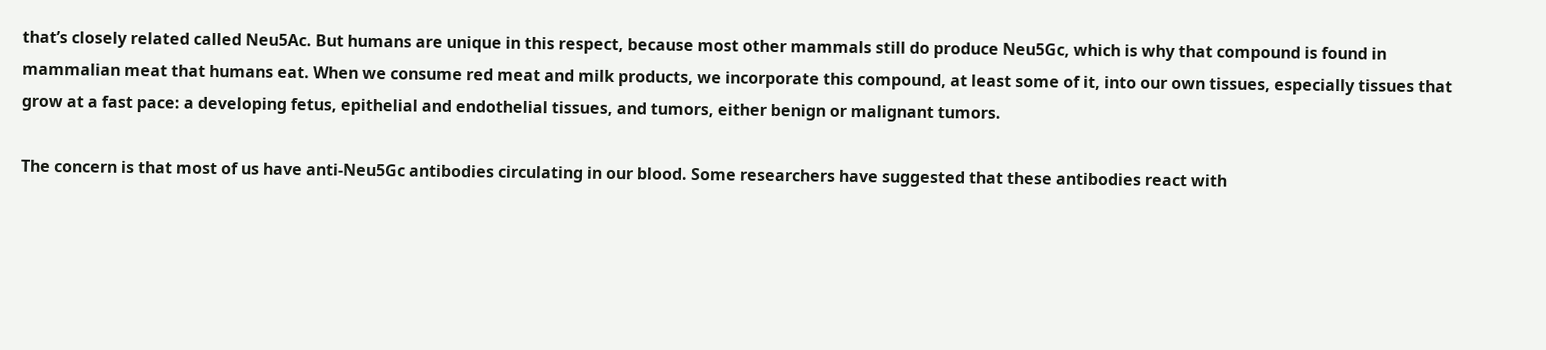that’s closely related called Neu5Ac. But humans are unique in this respect, because most other mammals still do produce Neu5Gc, which is why that compound is found in mammalian meat that humans eat. When we consume red meat and milk products, we incorporate this compound, at least some of it, into our own tissues, especially tissues that grow at a fast pace: a developing fetus, epithelial and endothelial tissues, and tumors, either benign or malignant tumors.

The concern is that most of us have anti-Neu5Gc antibodies circulating in our blood. Some researchers have suggested that these antibodies react with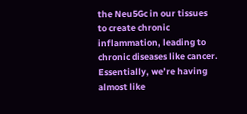the Neu5Gc in our tissues to create chronic inflammation, leading to chronic diseases like cancer. Essentially, we’re having almost like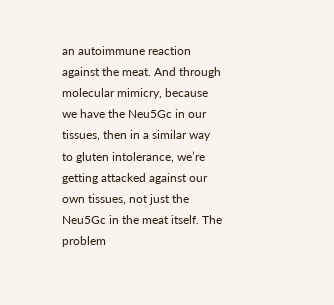an autoimmune reaction against the meat. And through molecular mimicry, because we have the Neu5Gc in our tissues, then in a similar way to gluten intolerance, we’re getting attacked against our own tissues, not just the Neu5Gc in the meat itself. The problem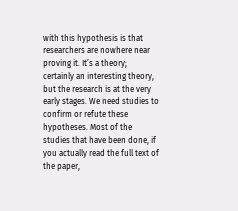with this hypothesis is that researchers are nowhere near proving it. It’s a theory; certainly an interesting theory, but the research is at the very early stages. We need studies to confirm or refute these hypotheses. Most of the studies that have been done, if you actually read the full text of the paper,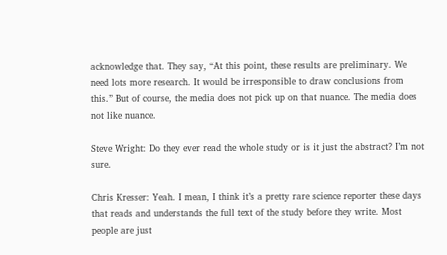acknowledge that. They say, “At this point, these results are preliminary. We need lots more research. It would be irresponsible to draw conclusions from this.” But of course, the media does not pick up on that nuance. The media does not like nuance.

Steve Wright: Do they ever read the whole study or is it just the abstract? I’m not sure.

Chris Kresser: Yeah. I mean, I think it’s a pretty rare science reporter these days that reads and understands the full text of the study before they write. Most people are just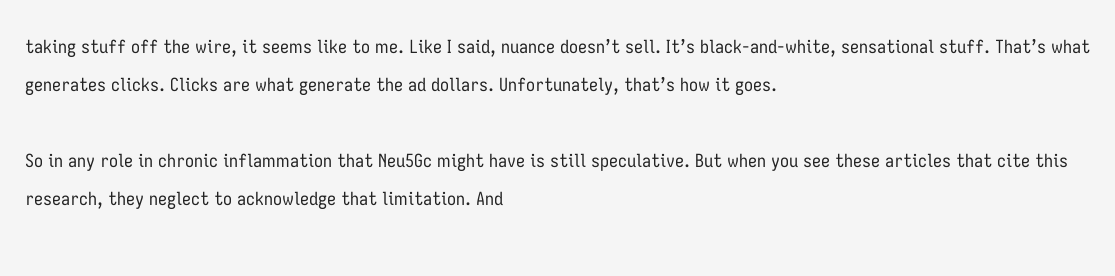taking stuff off the wire, it seems like to me. Like I said, nuance doesn’t sell. It’s black-and-white, sensational stuff. That’s what generates clicks. Clicks are what generate the ad dollars. Unfortunately, that’s how it goes.

So in any role in chronic inflammation that Neu5Gc might have is still speculative. But when you see these articles that cite this research, they neglect to acknowledge that limitation. And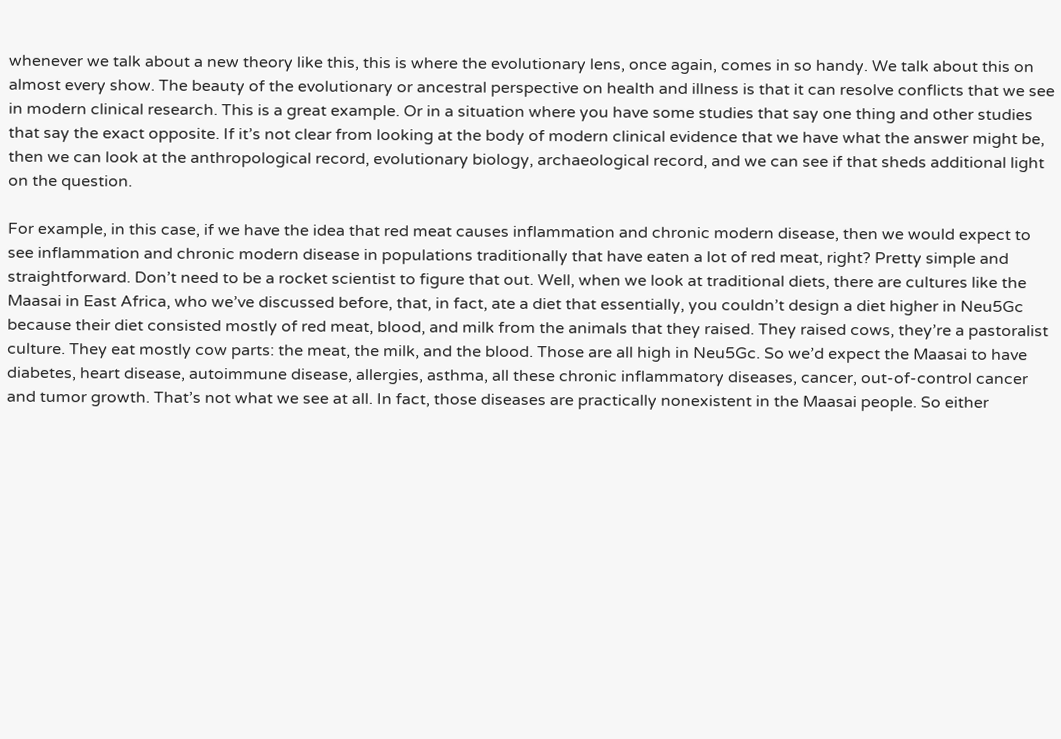whenever we talk about a new theory like this, this is where the evolutionary lens, once again, comes in so handy. We talk about this on almost every show. The beauty of the evolutionary or ancestral perspective on health and illness is that it can resolve conflicts that we see in modern clinical research. This is a great example. Or in a situation where you have some studies that say one thing and other studies that say the exact opposite. If it’s not clear from looking at the body of modern clinical evidence that we have what the answer might be, then we can look at the anthropological record, evolutionary biology, archaeological record, and we can see if that sheds additional light on the question.

For example, in this case, if we have the idea that red meat causes inflammation and chronic modern disease, then we would expect to see inflammation and chronic modern disease in populations traditionally that have eaten a lot of red meat, right? Pretty simple and straightforward. Don’t need to be a rocket scientist to figure that out. Well, when we look at traditional diets, there are cultures like the Maasai in East Africa, who we’ve discussed before, that, in fact, ate a diet that essentially, you couldn’t design a diet higher in Neu5Gc because their diet consisted mostly of red meat, blood, and milk from the animals that they raised. They raised cows, they’re a pastoralist culture. They eat mostly cow parts: the meat, the milk, and the blood. Those are all high in Neu5Gc. So we’d expect the Maasai to have diabetes, heart disease, autoimmune disease, allergies, asthma, all these chronic inflammatory diseases, cancer, out-of-control cancer and tumor growth. That’s not what we see at all. In fact, those diseases are practically nonexistent in the Maasai people. So either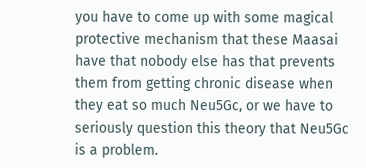you have to come up with some magical protective mechanism that these Maasai have that nobody else has that prevents them from getting chronic disease when they eat so much Neu5Gc, or we have to seriously question this theory that Neu5Gc is a problem.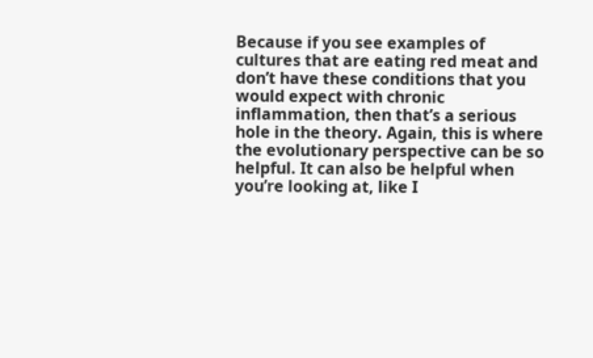Because if you see examples of cultures that are eating red meat and don’t have these conditions that you would expect with chronic inflammation, then that’s a serious hole in the theory. Again, this is where the evolutionary perspective can be so helpful. It can also be helpful when you’re looking at, like I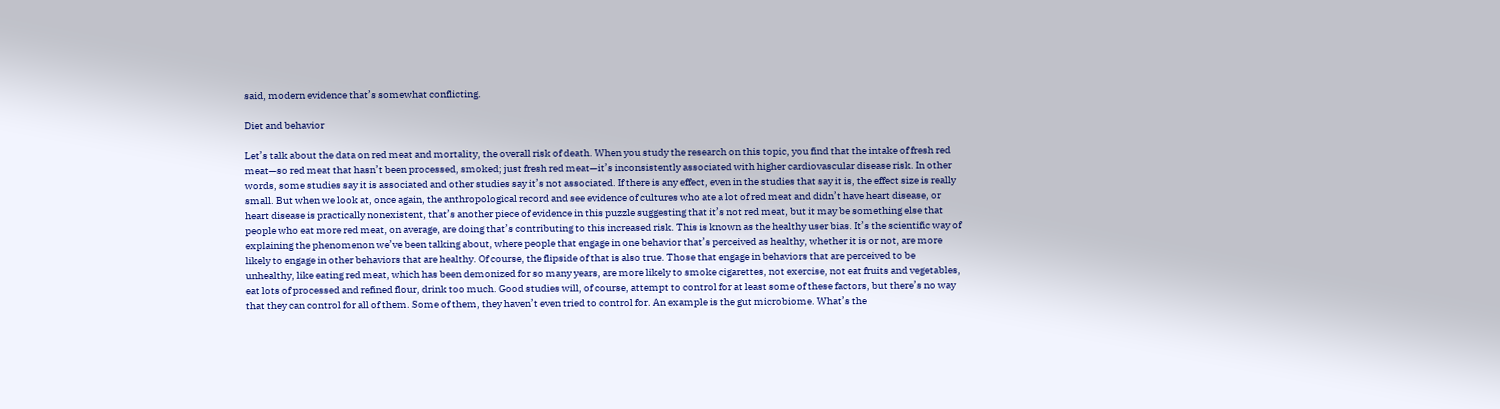said, modern evidence that’s somewhat conflicting.

Diet and behavior

Let’s talk about the data on red meat and mortality, the overall risk of death. When you study the research on this topic, you find that the intake of fresh red meat—so red meat that hasn’t been processed, smoked; just fresh red meat—it’s inconsistently associated with higher cardiovascular disease risk. In other words, some studies say it is associated and other studies say it’s not associated. If there is any effect, even in the studies that say it is, the effect size is really small. But when we look at, once again, the anthropological record and see evidence of cultures who ate a lot of red meat and didn’t have heart disease, or heart disease is practically nonexistent, that’s another piece of evidence in this puzzle suggesting that it’s not red meat, but it may be something else that people who eat more red meat, on average, are doing that’s contributing to this increased risk. This is known as the healthy user bias. It’s the scientific way of explaining the phenomenon we’ve been talking about, where people that engage in one behavior that’s perceived as healthy, whether it is or not, are more likely to engage in other behaviors that are healthy. Of course, the flipside of that is also true. Those that engage in behaviors that are perceived to be unhealthy, like eating red meat, which has been demonized for so many years, are more likely to smoke cigarettes, not exercise, not eat fruits and vegetables, eat lots of processed and refined flour, drink too much. Good studies will, of course, attempt to control for at least some of these factors, but there’s no way that they can control for all of them. Some of them, they haven’t even tried to control for. An example is the gut microbiome. What’s the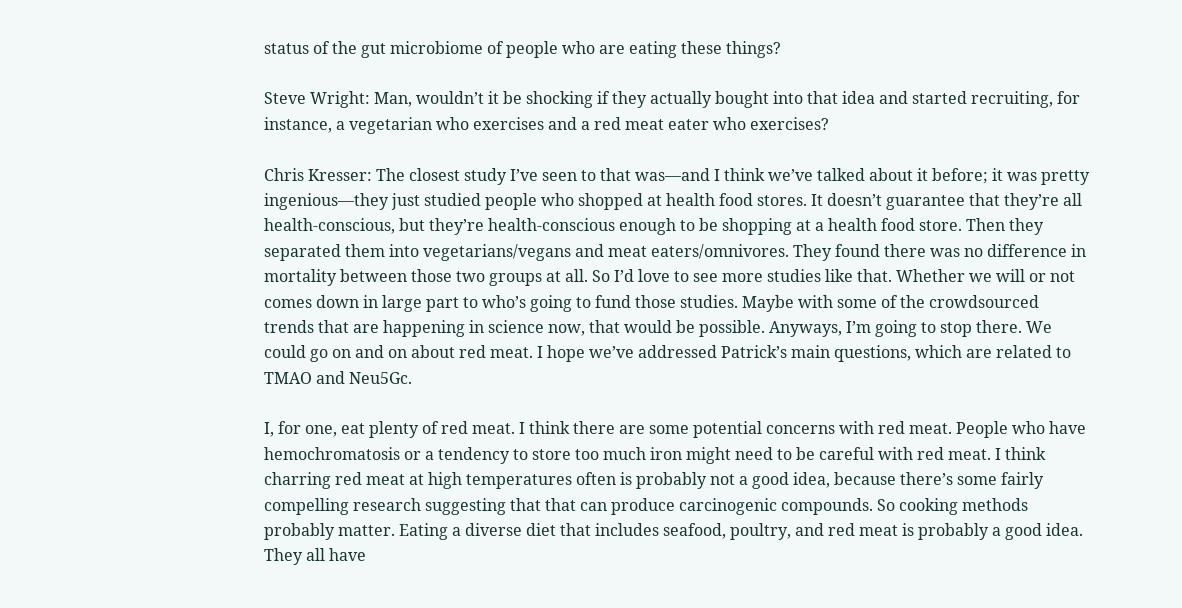status of the gut microbiome of people who are eating these things?

Steve Wright: Man, wouldn’t it be shocking if they actually bought into that idea and started recruiting, for instance, a vegetarian who exercises and a red meat eater who exercises?

Chris Kresser: The closest study I’ve seen to that was—and I think we’ve talked about it before; it was pretty ingenious—they just studied people who shopped at health food stores. It doesn’t guarantee that they’re all health-conscious, but they’re health-conscious enough to be shopping at a health food store. Then they separated them into vegetarians/vegans and meat eaters/omnivores. They found there was no difference in mortality between those two groups at all. So I’d love to see more studies like that. Whether we will or not comes down in large part to who’s going to fund those studies. Maybe with some of the crowdsourced trends that are happening in science now, that would be possible. Anyways, I’m going to stop there. We could go on and on about red meat. I hope we’ve addressed Patrick’s main questions, which are related to TMAO and Neu5Gc.

I, for one, eat plenty of red meat. I think there are some potential concerns with red meat. People who have hemochromatosis or a tendency to store too much iron might need to be careful with red meat. I think charring red meat at high temperatures often is probably not a good idea, because there’s some fairly compelling research suggesting that that can produce carcinogenic compounds. So cooking methods probably matter. Eating a diverse diet that includes seafood, poultry, and red meat is probably a good idea. They all have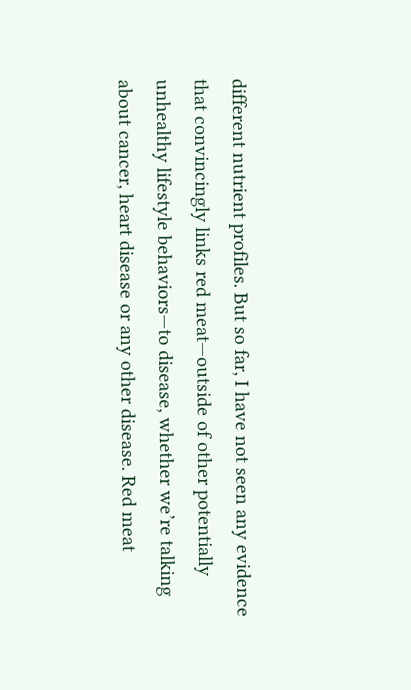different nutrient profiles. But so far, I have not seen any evidence that convincingly links red meat—outside of other potentially unhealthy lifestyle behaviors—to disease, whether we’re talking about cancer, heart disease or any other disease. Red meat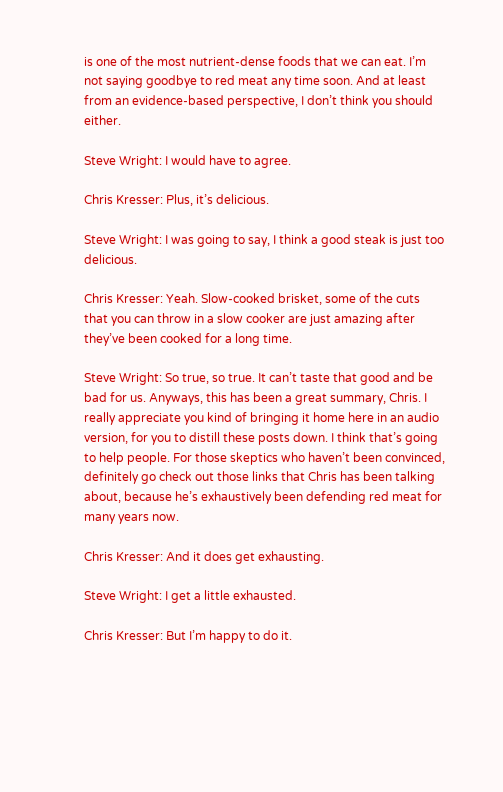is one of the most nutrient-dense foods that we can eat. I’m not saying goodbye to red meat any time soon. And at least from an evidence-based perspective, I don’t think you should either.

Steve Wright: I would have to agree.

Chris Kresser: Plus, it’s delicious.

Steve Wright: I was going to say, I think a good steak is just too delicious.

Chris Kresser: Yeah. Slow-cooked brisket, some of the cuts that you can throw in a slow cooker are just amazing after they’ve been cooked for a long time.

Steve Wright: So true, so true. It can’t taste that good and be bad for us. Anyways, this has been a great summary, Chris. I really appreciate you kind of bringing it home here in an audio version, for you to distill these posts down. I think that’s going to help people. For those skeptics who haven’t been convinced, definitely go check out those links that Chris has been talking about, because he’s exhaustively been defending red meat for many years now.

Chris Kresser: And it does get exhausting.

Steve Wright: I get a little exhausted.

Chris Kresser: But I’m happy to do it.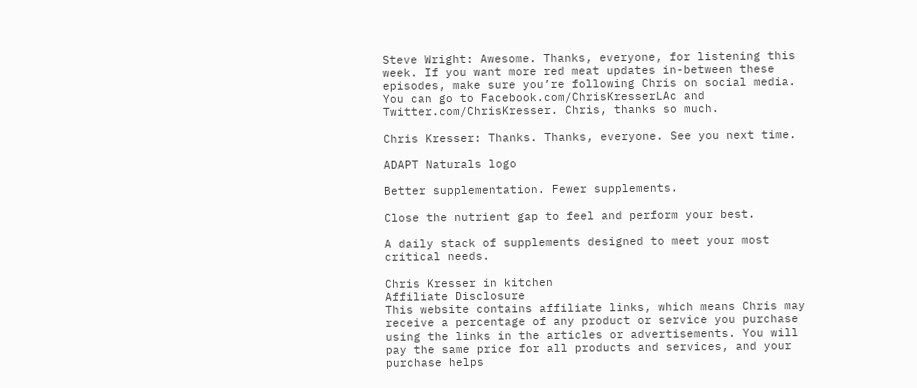Steve Wright: Awesome. Thanks, everyone, for listening this week. If you want more red meat updates in-between these episodes, make sure you’re following Chris on social media. You can go to Facebook.com/ChrisKresserLAc and Twitter.com/ChrisKresser. Chris, thanks so much.

Chris Kresser: Thanks. Thanks, everyone. See you next time.

ADAPT Naturals logo

Better supplementation. Fewer supplements.

Close the nutrient gap to feel and perform your best.

A daily stack of supplements designed to meet your most critical needs.

Chris Kresser in kitchen
Affiliate Disclosure
This website contains affiliate links, which means Chris may receive a percentage of any product or service you purchase using the links in the articles or advertisements. You will pay the same price for all products and services, and your purchase helps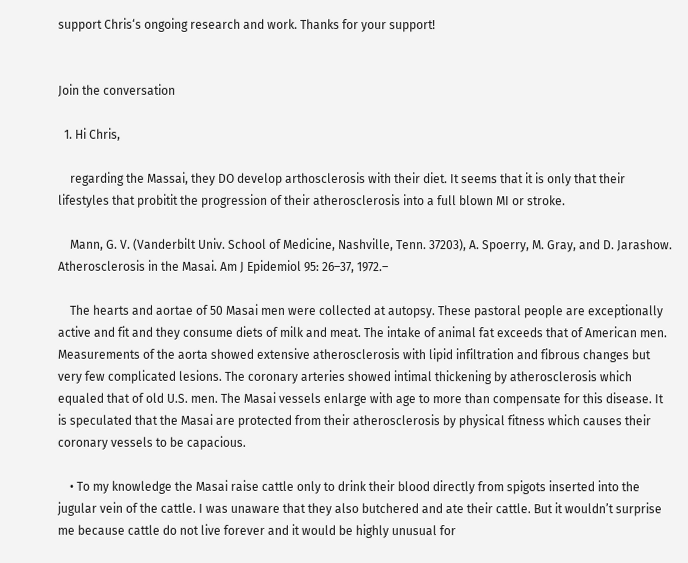support Chris‘s ongoing research and work. Thanks for your support!


Join the conversation

  1. Hi Chris,

    regarding the Massai, they DO develop arthosclerosis with their diet. It seems that it is only that their lifestyles that probitit the progression of their atherosclerosis into a full blown MI or stroke.

    Mann, G. V. (Vanderbilt Univ. School of Medicine, Nashville, Tenn. 37203), A. Spoerry, M. Gray, and D. Jarashow. Atherosclerosis in the Masai. Am J Epidemiol 95: 26–37, 1972.–

    The hearts and aortae of 50 Masai men were collected at autopsy. These pastoral people are exceptionally active and fit and they consume diets of milk and meat. The intake of animal fat exceeds that of American men. Measurements of the aorta showed extensive atherosclerosis with lipid infiltration and fibrous changes but very few complicated lesions. The coronary arteries showed intimal thickening by atherosclerosis which equaled that of old U.S. men. The Masai vessels enlarge with age to more than compensate for this disease. It is speculated that the Masai are protected from their atherosclerosis by physical fitness which causes their coronary vessels to be capacious.

    • To my knowledge the Masai raise cattle only to drink their blood directly from spigots inserted into the jugular vein of the cattle. I was unaware that they also butchered and ate their cattle. But it wouldn’t surprise me because cattle do not live forever and it would be highly unusual for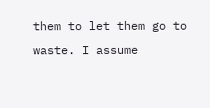them to let them go to waste. I assume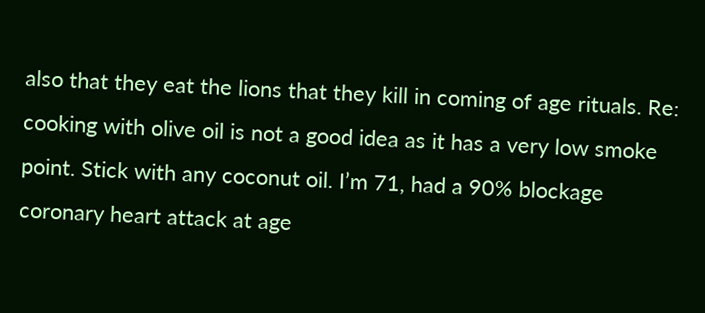also that they eat the lions that they kill in coming of age rituals. Re: cooking with olive oil is not a good idea as it has a very low smoke point. Stick with any coconut oil. I’m 71, had a 90% blockage coronary heart attack at age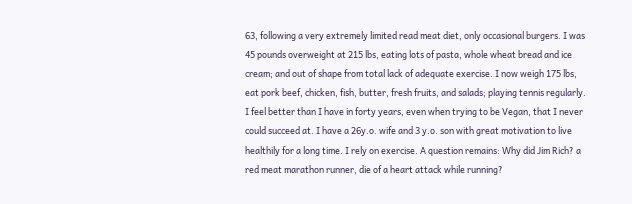63, following a very extremely limited read meat diet, only occasional burgers. I was 45 pounds overweight at 215 lbs, eating lots of pasta, whole wheat bread and ice cream; and out of shape from total lack of adequate exercise. I now weigh 175 lbs, eat pork beef, chicken, fish, butter, fresh fruits, and salads; playing tennis regularly. I feel better than I have in forty years, even when trying to be Vegan, that I never could succeed at. I have a 26y.o. wife and 3 y.o. son with great motivation to live healthily for a long time. I rely on exercise. A question remains: Why did Jim Rich? a red meat marathon runner, die of a heart attack while running?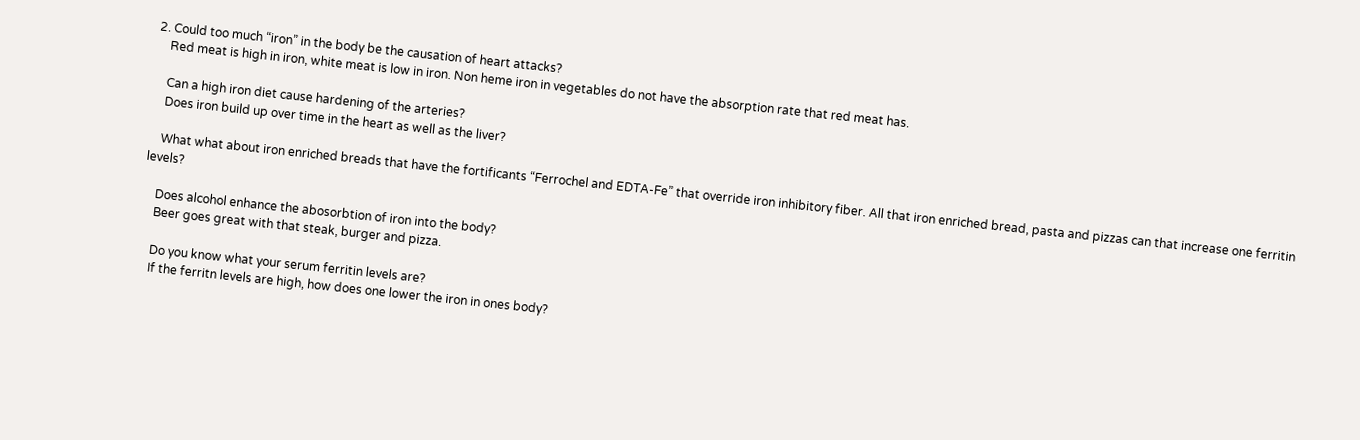2. Could too much “iron” in the body be the causation of heart attacks?
    Red meat is high in iron, white meat is low in iron. Non heme iron in vegetables do not have the absorption rate that red meat has.

    Can a high iron diet cause hardening of the arteries?
    Does iron build up over time in the heart as well as the liver?

    What what about iron enriched breads that have the fortificants “Ferrochel and EDTA-Fe” that override iron inhibitory fiber. All that iron enriched bread, pasta and pizzas can that increase one ferritin levels?

    Does alcohol enhance the abosorbtion of iron into the body?
    Beer goes great with that steak, burger and pizza.

    Do you know what your serum ferritin levels are?
    If the ferritn levels are high, how does one lower the iron in ones body?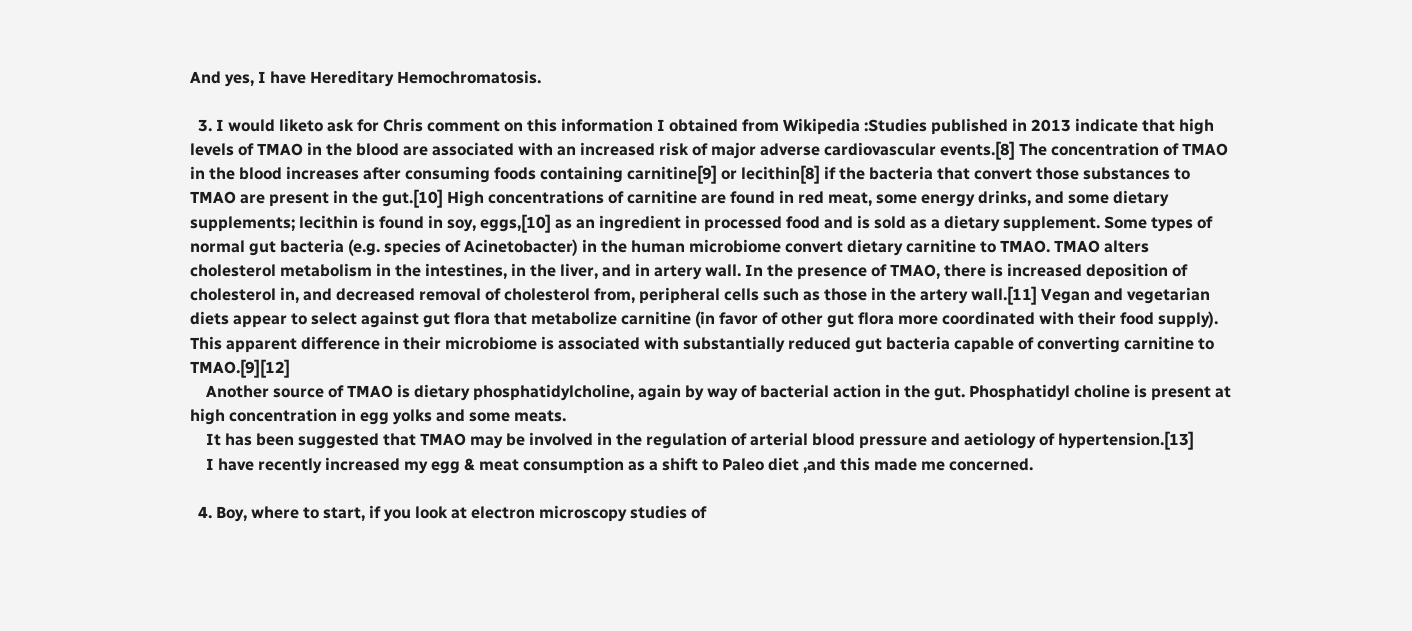And yes, I have Hereditary Hemochromatosis.

  3. I would liketo ask for Chris comment on this information I obtained from Wikipedia :Studies published in 2013 indicate that high levels of TMAO in the blood are associated with an increased risk of major adverse cardiovascular events.[8] The concentration of TMAO in the blood increases after consuming foods containing carnitine[9] or lecithin[8] if the bacteria that convert those substances to TMAO are present in the gut.[10] High concentrations of carnitine are found in red meat, some energy drinks, and some dietary supplements; lecithin is found in soy, eggs,[10] as an ingredient in processed food and is sold as a dietary supplement. Some types of normal gut bacteria (e.g. species of Acinetobacter) in the human microbiome convert dietary carnitine to TMAO. TMAO alters cholesterol metabolism in the intestines, in the liver, and in artery wall. In the presence of TMAO, there is increased deposition of cholesterol in, and decreased removal of cholesterol from, peripheral cells such as those in the artery wall.[11] Vegan and vegetarian diets appear to select against gut flora that metabolize carnitine (in favor of other gut flora more coordinated with their food supply). This apparent difference in their microbiome is associated with substantially reduced gut bacteria capable of converting carnitine to TMAO.[9][12]
    Another source of TMAO is dietary phosphatidylcholine, again by way of bacterial action in the gut. Phosphatidyl choline is present at high concentration in egg yolks and some meats.
    It has been suggested that TMAO may be involved in the regulation of arterial blood pressure and aetiology of hypertension.[13]
    I have recently increased my egg & meat consumption as a shift to Paleo diet ,and this made me concerned.

  4. Boy, where to start, if you look at electron microscopy studies of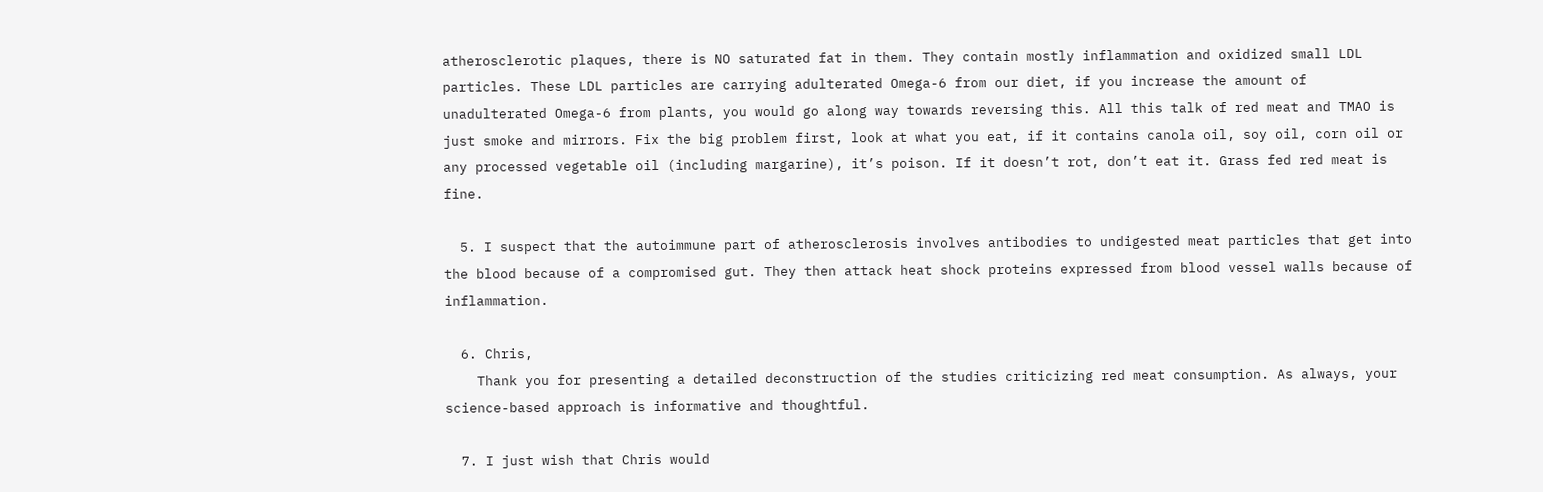atherosclerotic plaques, there is NO saturated fat in them. They contain mostly inflammation and oxidized small LDL particles. These LDL particles are carrying adulterated Omega-6 from our diet, if you increase the amount of unadulterated Omega-6 from plants, you would go along way towards reversing this. All this talk of red meat and TMAO is just smoke and mirrors. Fix the big problem first, look at what you eat, if it contains canola oil, soy oil, corn oil or any processed vegetable oil (including margarine), it’s poison. If it doesn’t rot, don’t eat it. Grass fed red meat is fine.

  5. I suspect that the autoimmune part of atherosclerosis involves antibodies to undigested meat particles that get into the blood because of a compromised gut. They then attack heat shock proteins expressed from blood vessel walls because of inflammation.

  6. Chris,
    Thank you for presenting a detailed deconstruction of the studies criticizing red meat consumption. As always, your science-based approach is informative and thoughtful.

  7. I just wish that Chris would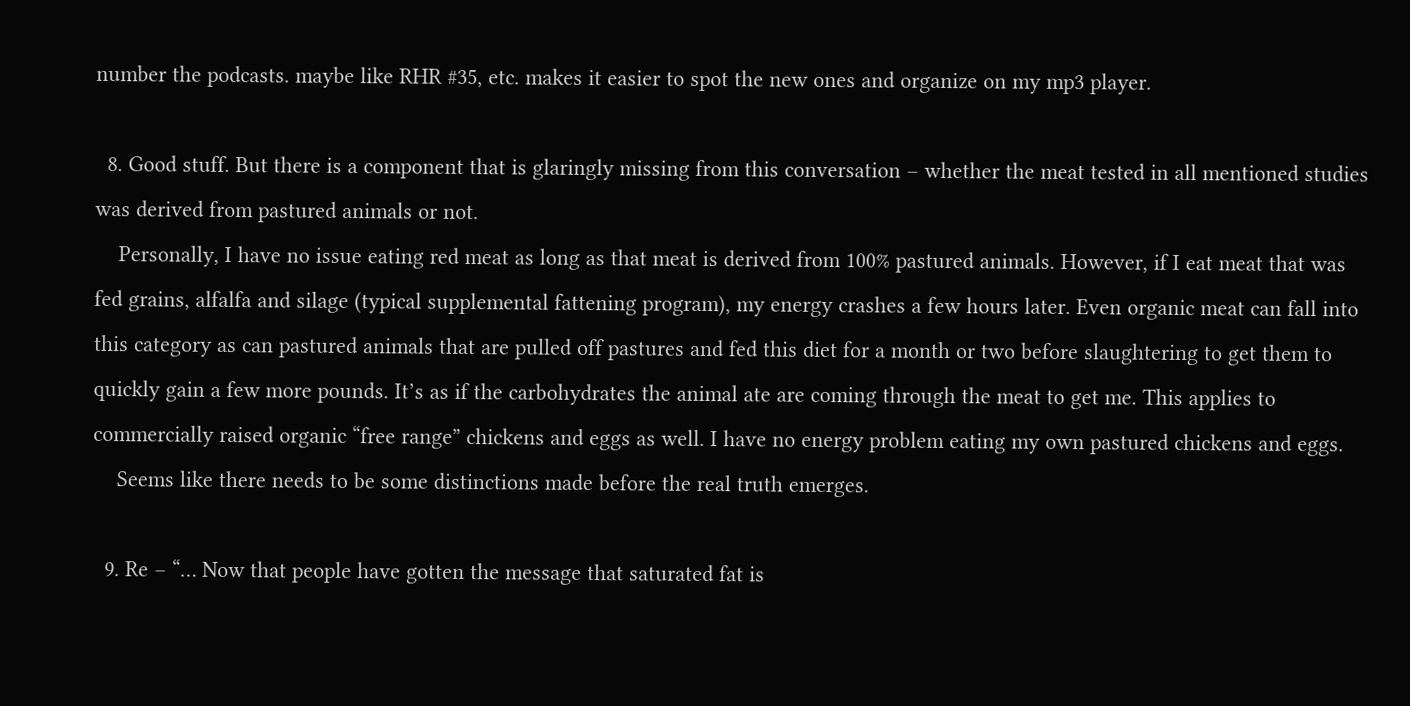number the podcasts. maybe like RHR #35, etc. makes it easier to spot the new ones and organize on my mp3 player.

  8. Good stuff. But there is a component that is glaringly missing from this conversation – whether the meat tested in all mentioned studies was derived from pastured animals or not.
    Personally, I have no issue eating red meat as long as that meat is derived from 100% pastured animals. However, if I eat meat that was fed grains, alfalfa and silage (typical supplemental fattening program), my energy crashes a few hours later. Even organic meat can fall into this category as can pastured animals that are pulled off pastures and fed this diet for a month or two before slaughtering to get them to quickly gain a few more pounds. It’s as if the carbohydrates the animal ate are coming through the meat to get me. This applies to commercially raised organic “free range” chickens and eggs as well. I have no energy problem eating my own pastured chickens and eggs.
    Seems like there needs to be some distinctions made before the real truth emerges.

  9. Re – “… Now that people have gotten the message that saturated fat is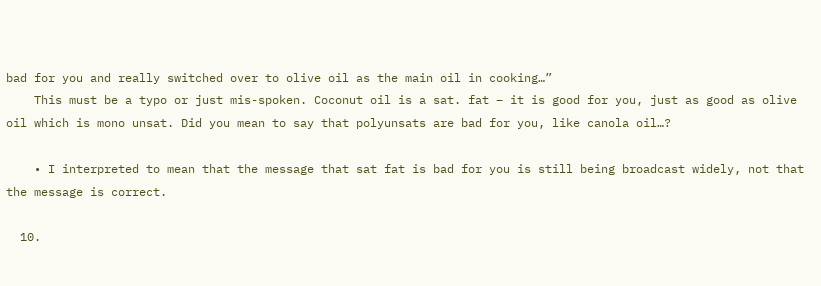bad for you and really switched over to olive oil as the main oil in cooking…”
    This must be a typo or just mis-spoken. Coconut oil is a sat. fat – it is good for you, just as good as olive oil which is mono unsat. Did you mean to say that polyunsats are bad for you, like canola oil…?

    • I interpreted to mean that the message that sat fat is bad for you is still being broadcast widely, not that the message is correct.

  10.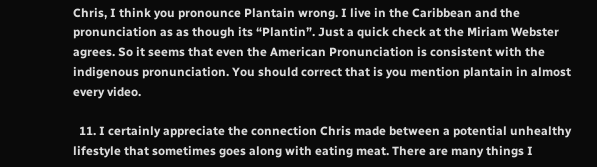Chris, I think you pronounce Plantain wrong. I live in the Caribbean and the pronunciation as as though its “Plantin”. Just a quick check at the Miriam Webster agrees. So it seems that even the American Pronunciation is consistent with the indigenous pronunciation. You should correct that is you mention plantain in almost every video.

  11. I certainly appreciate the connection Chris made between a potential unhealthy lifestyle that sometimes goes along with eating meat. There are many things I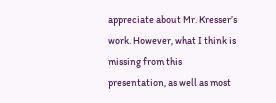appreciate about Mr. Kresser’s work. However, what I think is missing from this presentation, as well as most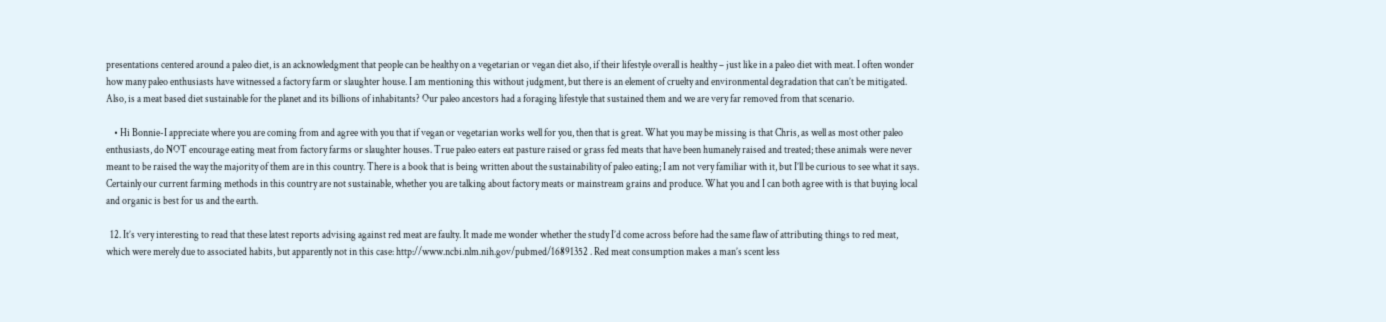presentations centered around a paleo diet, is an acknowledgment that people can be healthy on a vegetarian or vegan diet also, if their lifestyle overall is healthy – just like in a paleo diet with meat. I often wonder how many paleo enthusiasts have witnessed a factory farm or slaughter house. I am mentioning this without judgment, but there is an element of cruelty and environmental degradation that can’t be mitigated. Also, is a meat based diet sustainable for the planet and its billions of inhabitants? Our paleo ancestors had a foraging lifestyle that sustained them and we are very far removed from that scenario.

    • Hi Bonnie-I appreciate where you are coming from and agree with you that if vegan or vegetarian works well for you, then that is great. What you may be missing is that Chris, as well as most other paleo enthusiasts, do NOT encourage eating meat from factory farms or slaughter houses. True paleo eaters eat pasture raised or grass fed meats that have been humanely raised and treated; these animals were never meant to be raised the way the majority of them are in this country. There is a book that is being written about the sustainability of paleo eating; I am not very familiar with it, but I’ll be curious to see what it says. Certainly our current farming methods in this country are not sustainable, whether you are talking about factory meats or mainstream grains and produce. What you and I can both agree with is that buying local and organic is best for us and the earth.

  12. It’s very interesting to read that these latest reports advising against red meat are faulty. It made me wonder whether the study I’d come across before had the same flaw of attributing things to red meat, which were merely due to associated habits, but apparently not in this case: http://www.ncbi.nlm.nih.gov/pubmed/16891352 . Red meat consumption makes a man’s scent less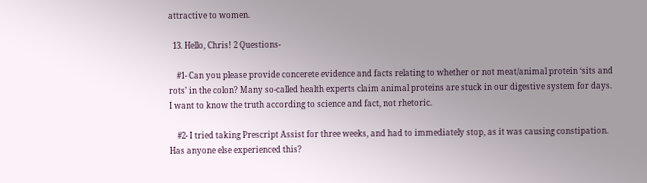attractive to women.

  13. Hello, Chris! 2 Questions-

    #1- Can you please provide concerete evidence and facts relating to whether or not meat/animal protein ‘sits and rots’ in the colon? Many so-called health experts claim animal proteins are stuck in our digestive system for days. I want to know the truth according to science and fact, not rhetoric.

    #2- I tried taking Prescript Assist for three weeks, and had to immediately stop, as it was causing constipation. Has anyone else experienced this?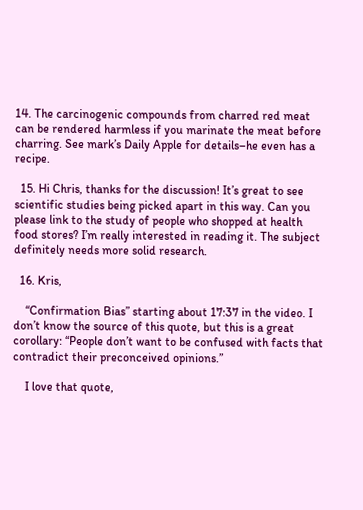14. The carcinogenic compounds from charred red meat can be rendered harmless if you marinate the meat before charring. See mark’s Daily Apple for details–he even has a recipe.

  15. Hi Chris, thanks for the discussion! It’s great to see scientific studies being picked apart in this way. Can you please link to the study of people who shopped at health food stores? I’m really interested in reading it. The subject definitely needs more solid research.

  16. Kris,

    “Confirmation Bias” starting about 17:37 in the video. I don’t know the source of this quote, but this is a great corollary: “People don’t want to be confused with facts that contradict their preconceived opinions.”

    I love that quote,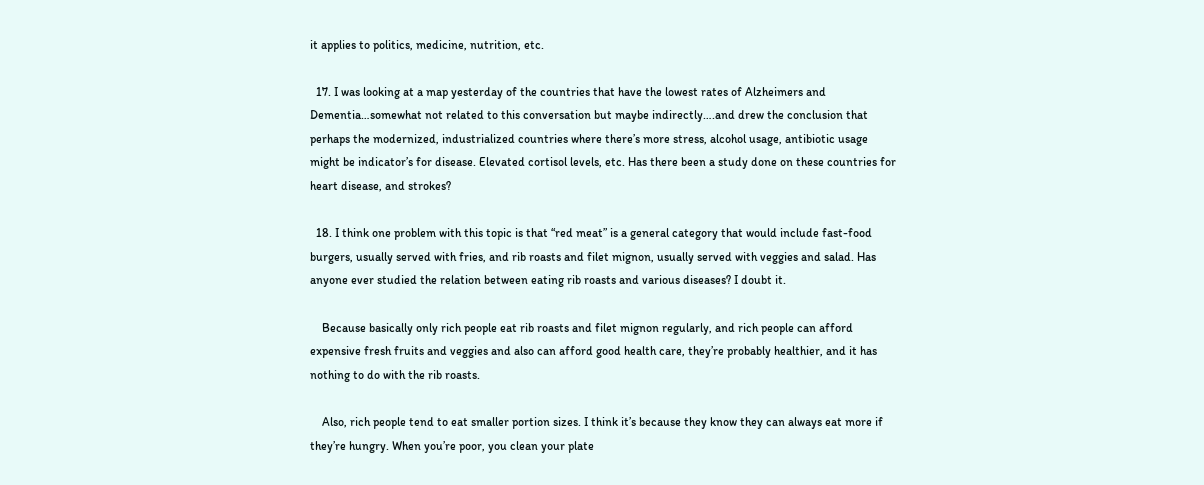it applies to politics, medicine, nutrition, etc.

  17. I was looking at a map yesterday of the countries that have the lowest rates of Alzheimers and Dementia…somewhat not related to this conversation but maybe indirectly….and drew the conclusion that perhaps the modernized, industrialized countries where there’s more stress, alcohol usage, antibiotic usage might be indicator’s for disease. Elevated cortisol levels, etc. Has there been a study done on these countries for heart disease, and strokes?

  18. I think one problem with this topic is that “red meat” is a general category that would include fast-food burgers, usually served with fries, and rib roasts and filet mignon, usually served with veggies and salad. Has anyone ever studied the relation between eating rib roasts and various diseases? I doubt it.

    Because basically only rich people eat rib roasts and filet mignon regularly, and rich people can afford expensive fresh fruits and veggies and also can afford good health care, they’re probably healthier, and it has nothing to do with the rib roasts.

    Also, rich people tend to eat smaller portion sizes. I think it’s because they know they can always eat more if they’re hungry. When you’re poor, you clean your plate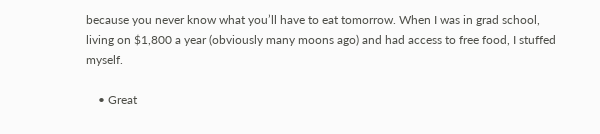because you never know what you’ll have to eat tomorrow. When I was in grad school, living on $1,800 a year (obviously many moons ago) and had access to free food, I stuffed myself.

    • Great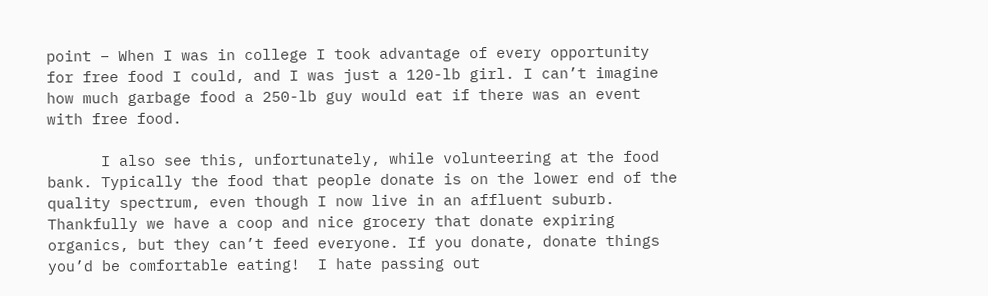point – When I was in college I took advantage of every opportunity for free food I could, and I was just a 120-lb girl. I can’t imagine how much garbage food a 250-lb guy would eat if there was an event with free food.

      I also see this, unfortunately, while volunteering at the food bank. Typically the food that people donate is on the lower end of the quality spectrum, even though I now live in an affluent suburb. Thankfully we have a coop and nice grocery that donate expiring organics, but they can’t feed everyone. If you donate, donate things you’d be comfortable eating!  I hate passing out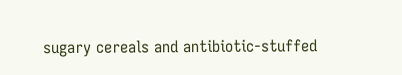sugary cereals and antibiotic-stuffed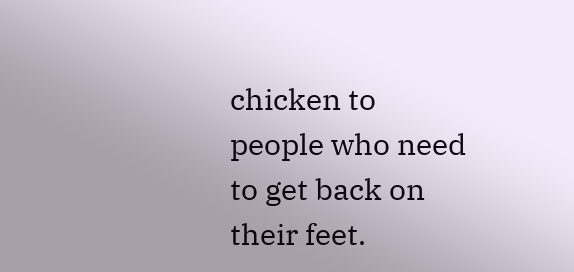chicken to people who need to get back on their feet.